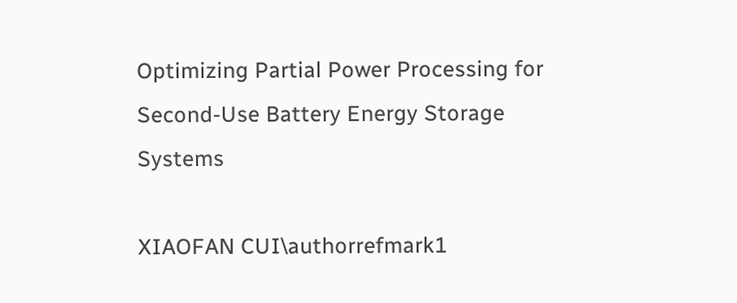Optimizing Partial Power Processing for Second-Use Battery Energy Storage Systems

XIAOFAN CUI\authorrefmark1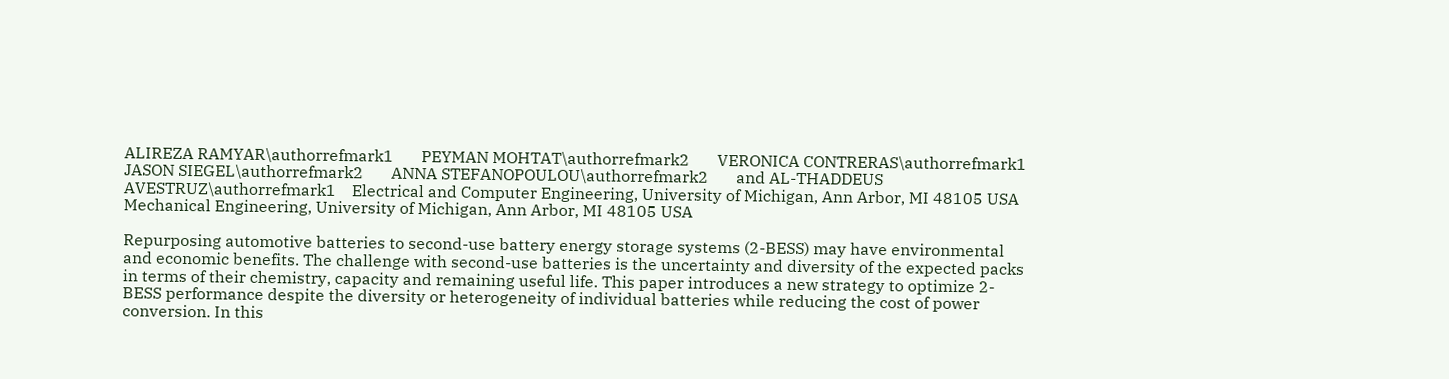ALIREZA RAMYAR\authorrefmark1       PEYMAN MOHTAT\authorrefmark2       VERONICA CONTRERAS\authorrefmark1       JASON SIEGEL\authorrefmark2       ANNA STEFANOPOULOU\authorrefmark2       and AL-THADDEUS AVESTRUZ\authorrefmark1    Electrical and Computer Engineering, University of Michigan, Ann Arbor, MI 48105 USA Mechanical Engineering, University of Michigan, Ann Arbor, MI 48105 USA

Repurposing automotive batteries to second-use battery energy storage systems (2-BESS) may have environmental and economic benefits. The challenge with second-use batteries is the uncertainty and diversity of the expected packs in terms of their chemistry, capacity and remaining useful life. This paper introduces a new strategy to optimize 2-BESS performance despite the diversity or heterogeneity of individual batteries while reducing the cost of power conversion. In this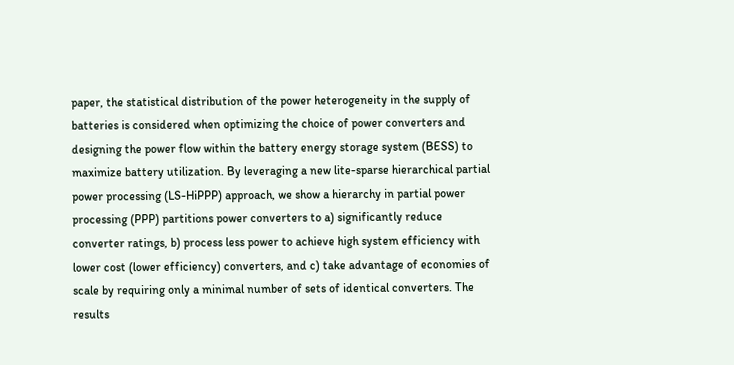paper, the statistical distribution of the power heterogeneity in the supply of batteries is considered when optimizing the choice of power converters and designing the power flow within the battery energy storage system (BESS) to maximize battery utilization. By leveraging a new lite-sparse hierarchical partial power processing (LS-HiPPP) approach, we show a hierarchy in partial power processing (PPP) partitions power converters to a) significantly reduce converter ratings, b) process less power to achieve high system efficiency with lower cost (lower efficiency) converters, and c) take advantage of economies of scale by requiring only a minimal number of sets of identical converters. The results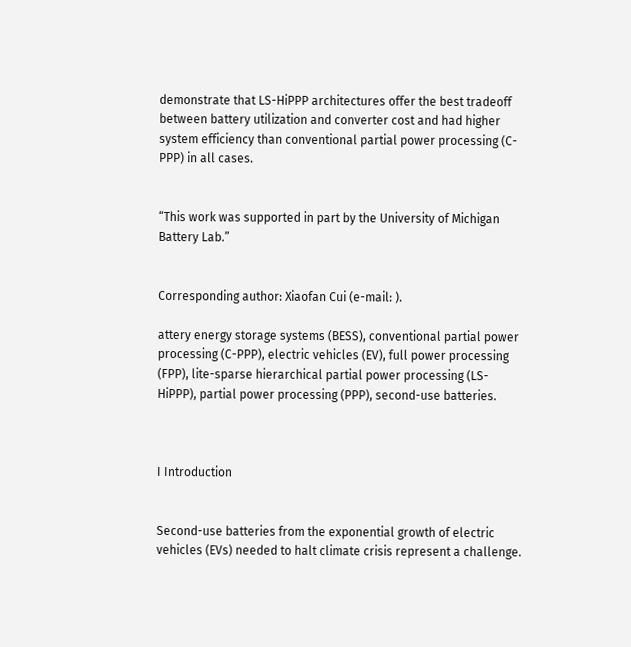demonstrate that LS-HiPPP architectures offer the best tradeoff between battery utilization and converter cost and had higher system efficiency than conventional partial power processing (C-PPP) in all cases.


“This work was supported in part by the University of Michigan Battery Lab.”


Corresponding author: Xiaofan Cui (e-mail: ).

attery energy storage systems (BESS), conventional partial power processing (C-PPP), electric vehicles (EV), full power processing (FPP), lite-sparse hierarchical partial power processing (LS-HiPPP), partial power processing (PPP), second-use batteries.



I Introduction


Second-use batteries from the exponential growth of electric vehicles (EVs) needed to halt climate crisis represent a challenge.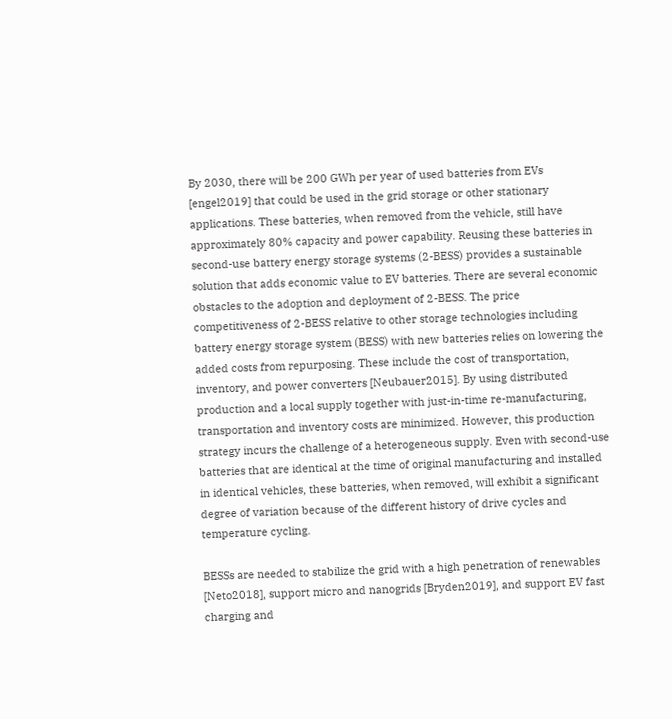By 2030, there will be 200 GWh per year of used batteries from EVs [engel2019] that could be used in the grid storage or other stationary applications. These batteries, when removed from the vehicle, still have approximately 80% capacity and power capability. Reusing these batteries in second-use battery energy storage systems (2-BESS) provides a sustainable solution that adds economic value to EV batteries. There are several economic obstacles to the adoption and deployment of 2-BESS. The price competitiveness of 2-BESS relative to other storage technologies including battery energy storage system (BESS) with new batteries relies on lowering the added costs from repurposing. These include the cost of transportation, inventory, and power converters [Neubauer2015]. By using distributed production and a local supply together with just-in-time re-manufacturing, transportation and inventory costs are minimized. However, this production strategy incurs the challenge of a heterogeneous supply. Even with second-use batteries that are identical at the time of original manufacturing and installed in identical vehicles, these batteries, when removed, will exhibit a significant degree of variation because of the different history of drive cycles and temperature cycling.

BESSs are needed to stabilize the grid with a high penetration of renewables [Neto2018], support micro and nanogrids [Bryden2019], and support EV fast charging and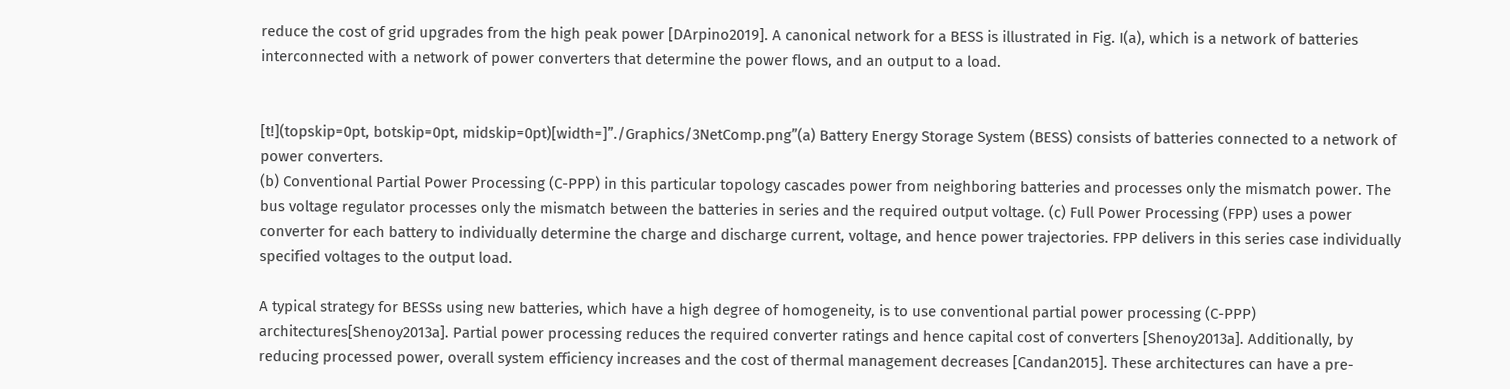reduce the cost of grid upgrades from the high peak power [DArpino2019]. A canonical network for a BESS is illustrated in Fig. I(a), which is a network of batteries interconnected with a network of power converters that determine the power flows, and an output to a load.


[t!](topskip=0pt, botskip=0pt, midskip=0pt)[width=]”./Graphics/3NetComp.png”(a) Battery Energy Storage System (BESS) consists of batteries connected to a network of power converters.
(b) Conventional Partial Power Processing (C-PPP) in this particular topology cascades power from neighboring batteries and processes only the mismatch power. The bus voltage regulator processes only the mismatch between the batteries in series and the required output voltage. (c) Full Power Processing (FPP) uses a power converter for each battery to individually determine the charge and discharge current, voltage, and hence power trajectories. FPP delivers in this series case individually specified voltages to the output load.

A typical strategy for BESSs using new batteries, which have a high degree of homogeneity, is to use conventional partial power processing (C-PPP) architectures[Shenoy2013a]. Partial power processing reduces the required converter ratings and hence capital cost of converters [Shenoy2013a]. Additionally, by reducing processed power, overall system efficiency increases and the cost of thermal management decreases [Candan2015]. These architectures can have a pre-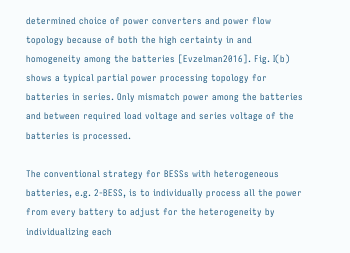determined choice of power converters and power flow topology because of both the high certainty in and homogeneity among the batteries [Evzelman2016]. Fig. I(b) shows a typical partial power processing topology for batteries in series. Only mismatch power among the batteries and between required load voltage and series voltage of the batteries is processed.

The conventional strategy for BESSs with heterogeneous batteries, e.g. 2-BESS, is to individually process all the power from every battery to adjust for the heterogeneity by individualizing each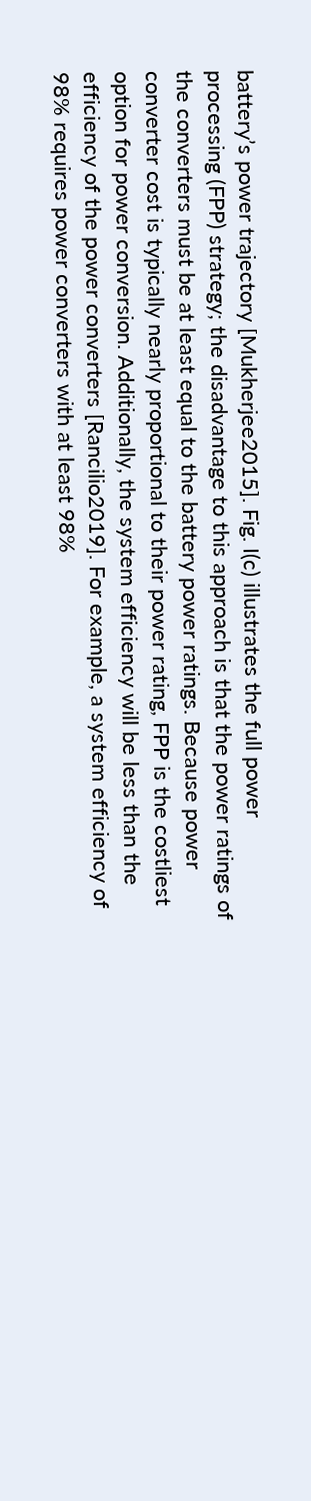battery’s power trajectory [Mukherjee2015]. Fig. I(c) illustrates the full power processing (FPP) strategy; the disadvantage to this approach is that the power ratings of the converters must be at least equal to the battery power ratings. Because power converter cost is typically nearly proportional to their power rating, FPP is the costliest option for power conversion. Additionally, the system efficiency will be less than the efficiency of the power converters [Rancilio2019]. For example, a system efficiency of 98% requires power converters with at least 98%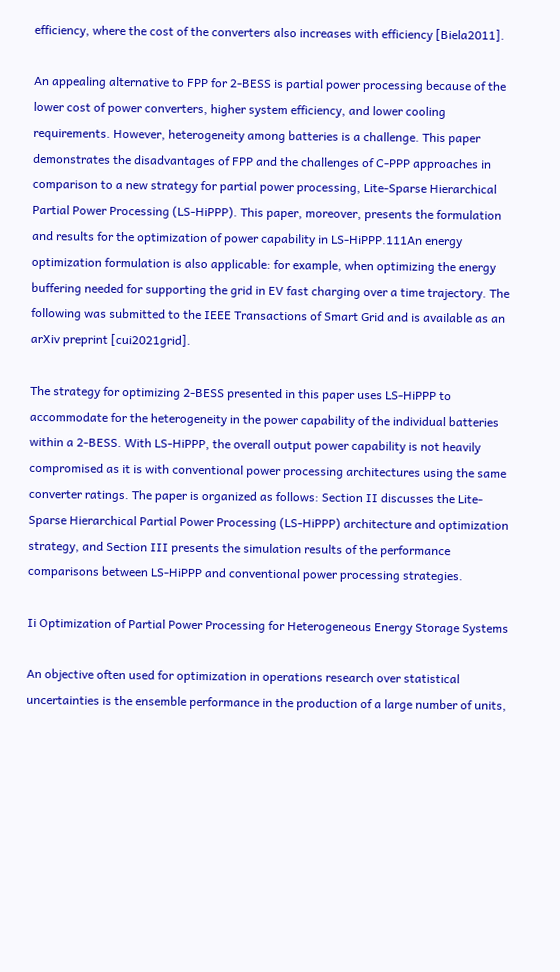efficiency, where the cost of the converters also increases with efficiency [Biela2011].

An appealing alternative to FPP for 2-BESS is partial power processing because of the lower cost of power converters, higher system efficiency, and lower cooling requirements. However, heterogeneity among batteries is a challenge. This paper demonstrates the disadvantages of FPP and the challenges of C-PPP approaches in comparison to a new strategy for partial power processing, Lite-Sparse Hierarchical Partial Power Processing (LS-HiPPP). This paper, moreover, presents the formulation and results for the optimization of power capability in LS-HiPPP.111An energy optimization formulation is also applicable: for example, when optimizing the energy buffering needed for supporting the grid in EV fast charging over a time trajectory. The following was submitted to the IEEE Transactions of Smart Grid and is available as an arXiv preprint [cui2021grid].

The strategy for optimizing 2-BESS presented in this paper uses LS-HiPPP to accommodate for the heterogeneity in the power capability of the individual batteries within a 2-BESS. With LS-HiPPP, the overall output power capability is not heavily compromised as it is with conventional power processing architectures using the same converter ratings. The paper is organized as follows: Section II discusses the Lite-Sparse Hierarchical Partial Power Processing (LS-HiPPP) architecture and optimization strategy, and Section III presents the simulation results of the performance comparisons between LS-HiPPP and conventional power processing strategies.

Ii Optimization of Partial Power Processing for Heterogeneous Energy Storage Systems

An objective often used for optimization in operations research over statistical uncertainties is the ensemble performance in the production of a large number of units,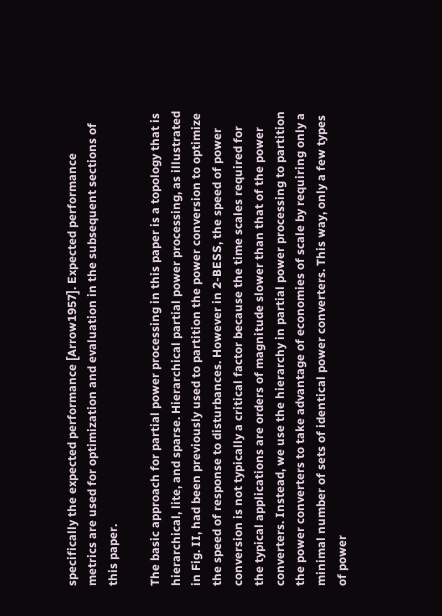specifically the expected performance [Arrow1957]. Expected performance metrics are used for optimization and evaluation in the subsequent sections of this paper.

The basic approach for partial power processing in this paper is a topology that is hierarchical, lite, and sparse. Hierarchical partial power processing, as illustrated in Fig. II, had been previously used to partition the power conversion to optimize the speed of response to disturbances. However in 2-BESS, the speed of power conversion is not typically a critical factor because the time scales required for the typical applications are orders of magnitude slower than that of the power converters. Instead, we use the hierarchy in partial power processing to partition the power converters to take advantage of economies of scale by requiring only a minimal number of sets of identical power converters. This way, only a few types of power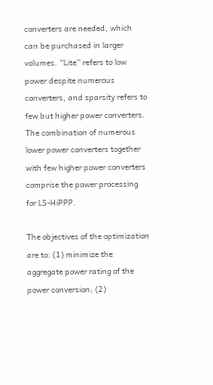converters are needed, which can be purchased in larger volumes. “Lite” refers to low power despite numerous converters, and sparsity refers to few but higher power converters. The combination of numerous lower power converters together with few higher power converters comprise the power processing for LS-HiPPP.

The objectives of the optimization are to: (1) minimize the aggregate power rating of the power conversion; (2)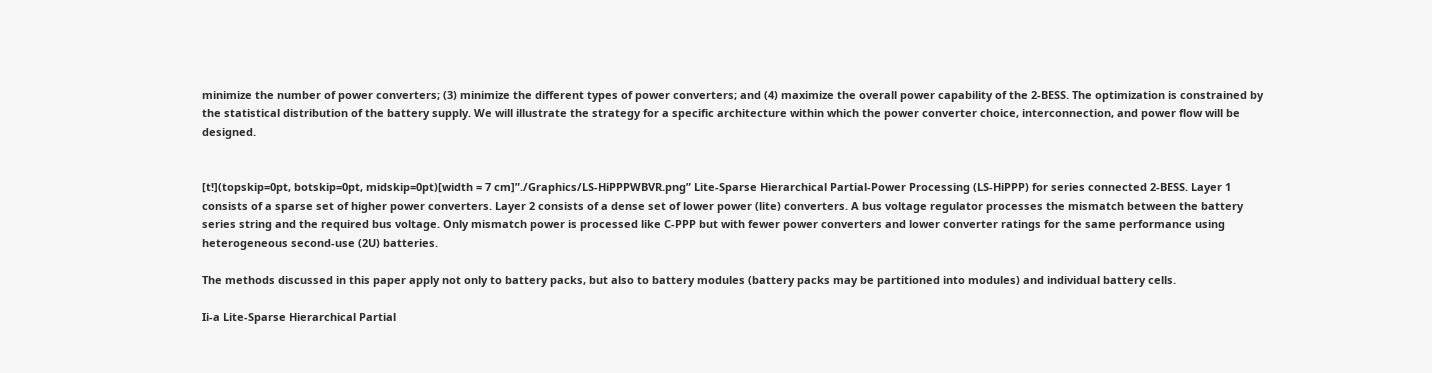minimize the number of power converters; (3) minimize the different types of power converters; and (4) maximize the overall power capability of the 2-BESS. The optimization is constrained by the statistical distribution of the battery supply. We will illustrate the strategy for a specific architecture within which the power converter choice, interconnection, and power flow will be designed.


[t!](topskip=0pt, botskip=0pt, midskip=0pt)[width = 7 cm]”./Graphics/LS-HiPPPWBVR.png” Lite-Sparse Hierarchical Partial-Power Processing (LS-HiPPP) for series connected 2-BESS. Layer 1 consists of a sparse set of higher power converters. Layer 2 consists of a dense set of lower power (lite) converters. A bus voltage regulator processes the mismatch between the battery series string and the required bus voltage. Only mismatch power is processed like C-PPP but with fewer power converters and lower converter ratings for the same performance using heterogeneous second-use (2U) batteries.

The methods discussed in this paper apply not only to battery packs, but also to battery modules (battery packs may be partitioned into modules) and individual battery cells.

Ii-a Lite-Sparse Hierarchical Partial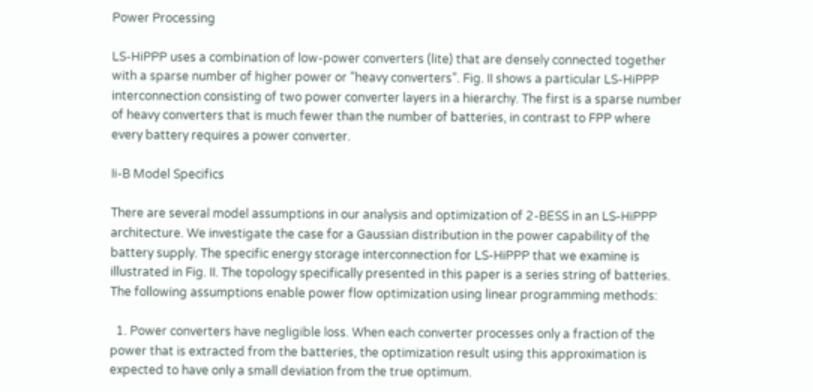Power Processing

LS-HiPPP uses a combination of low-power converters (lite) that are densely connected together with a sparse number of higher power or ”heavy converters”. Fig. II shows a particular LS-HiPPP interconnection consisting of two power converter layers in a hierarchy. The first is a sparse number of heavy converters that is much fewer than the number of batteries, in contrast to FPP where every battery requires a power converter.

Ii-B Model Specifics

There are several model assumptions in our analysis and optimization of 2-BESS in an LS-HiPPP architecture. We investigate the case for a Gaussian distribution in the power capability of the battery supply. The specific energy storage interconnection for LS-HiPPP that we examine is illustrated in Fig. II. The topology specifically presented in this paper is a series string of batteries. The following assumptions enable power flow optimization using linear programming methods:

  1. Power converters have negligible loss. When each converter processes only a fraction of the power that is extracted from the batteries, the optimization result using this approximation is expected to have only a small deviation from the true optimum.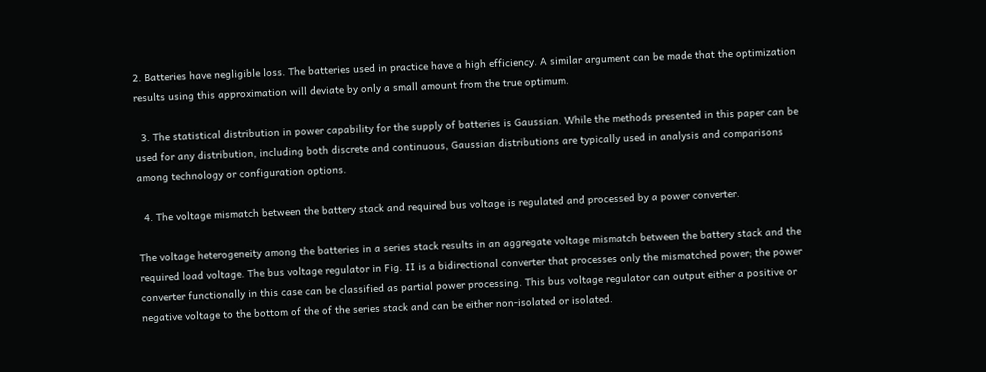2. Batteries have negligible loss. The batteries used in practice have a high efficiency. A similar argument can be made that the optimization results using this approximation will deviate by only a small amount from the true optimum.

  3. The statistical distribution in power capability for the supply of batteries is Gaussian. While the methods presented in this paper can be used for any distribution, including both discrete and continuous, Gaussian distributions are typically used in analysis and comparisons among technology or configuration options.

  4. The voltage mismatch between the battery stack and required bus voltage is regulated and processed by a power converter.

The voltage heterogeneity among the batteries in a series stack results in an aggregate voltage mismatch between the battery stack and the required load voltage. The bus voltage regulator in Fig. II is a bidirectional converter that processes only the mismatched power; the power converter functionally in this case can be classified as partial power processing. This bus voltage regulator can output either a positive or negative voltage to the bottom of the of the series stack and can be either non-isolated or isolated.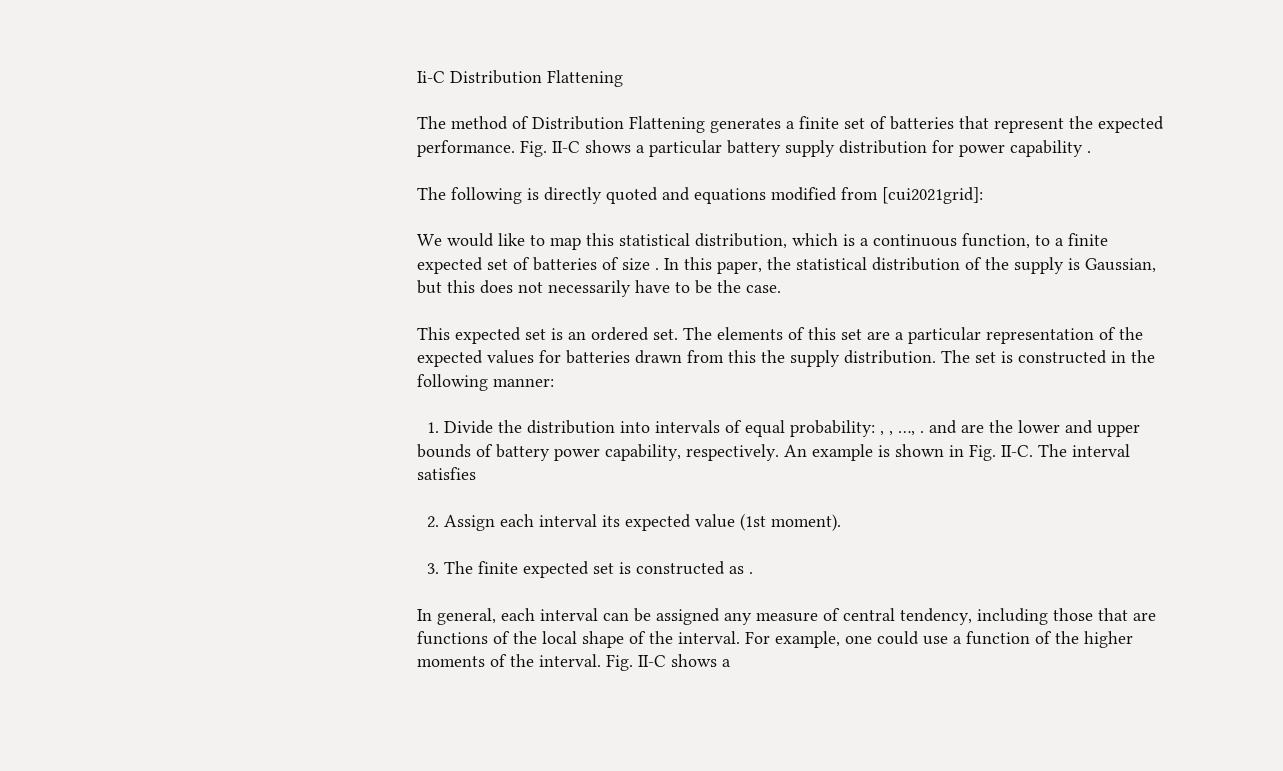Ii-C Distribution Flattening

The method of Distribution Flattening generates a finite set of batteries that represent the expected performance. Fig. II-C shows a particular battery supply distribution for power capability .

The following is directly quoted and equations modified from [cui2021grid]:

We would like to map this statistical distribution, which is a continuous function, to a finite expected set of batteries of size . In this paper, the statistical distribution of the supply is Gaussian, but this does not necessarily have to be the case.

This expected set is an ordered set. The elements of this set are a particular representation of the expected values for batteries drawn from this the supply distribution. The set is constructed in the following manner:

  1. Divide the distribution into intervals of equal probability: , , …, . and are the lower and upper bounds of battery power capability, respectively. An example is shown in Fig. II-C. The interval satisfies

  2. Assign each interval its expected value (1st moment).

  3. The finite expected set is constructed as .

In general, each interval can be assigned any measure of central tendency, including those that are functions of the local shape of the interval. For example, one could use a function of the higher moments of the interval. Fig. II-C shows a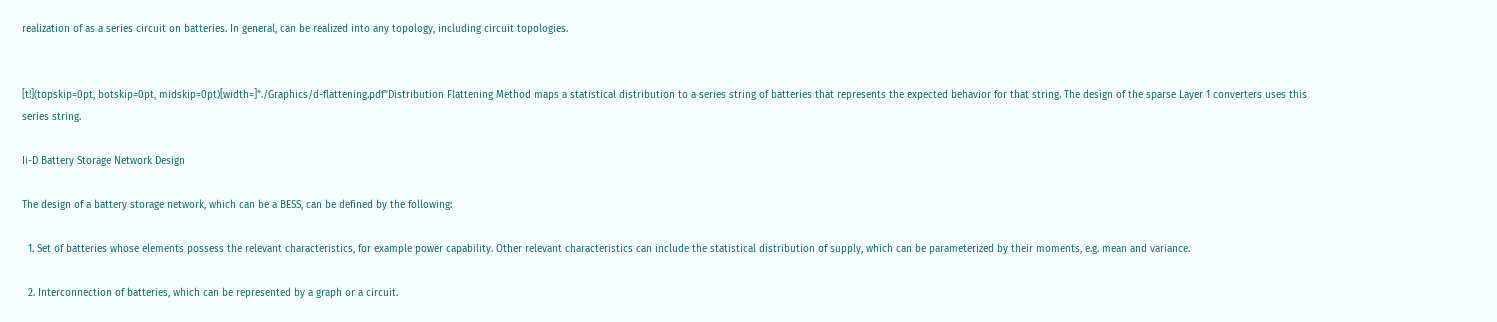realization of as a series circuit on batteries. In general, can be realized into any topology, including circuit topologies.


[t!](topskip=0pt, botskip=0pt, midskip=0pt)[width=]”./Graphics/d-flattening.pdf”Distribution Flattening Method maps a statistical distribution to a series string of batteries that represents the expected behavior for that string. The design of the sparse Layer 1 converters uses this series string.

Ii-D Battery Storage Network Design

The design of a battery storage network, which can be a BESS, can be defined by the following:

  1. Set of batteries whose elements possess the relevant characteristics, for example power capability. Other relevant characteristics can include the statistical distribution of supply, which can be parameterized by their moments, e.g. mean and variance.

  2. Interconnection of batteries, which can be represented by a graph or a circuit.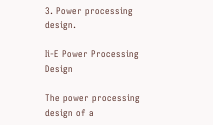3. Power processing design.

Ii-E Power Processing Design

The power processing design of a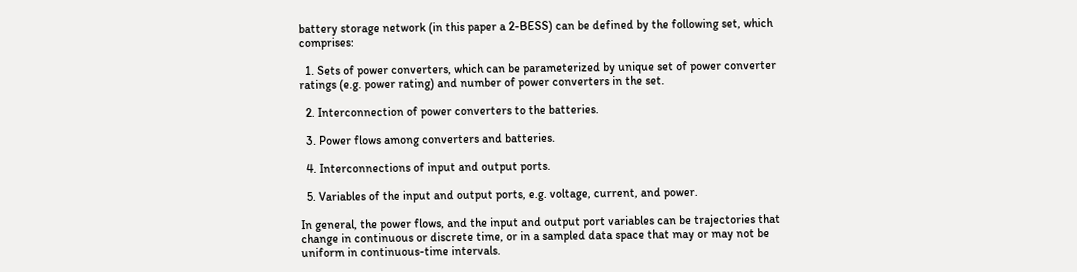battery storage network (in this paper a 2-BESS) can be defined by the following set, which comprises:

  1. Sets of power converters, which can be parameterized by unique set of power converter ratings (e.g. power rating) and number of power converters in the set.

  2. Interconnection of power converters to the batteries.

  3. Power flows among converters and batteries.

  4. Interconnections of input and output ports.

  5. Variables of the input and output ports, e.g. voltage, current, and power.

In general, the power flows, and the input and output port variables can be trajectories that change in continuous or discrete time, or in a sampled data space that may or may not be uniform in continuous-time intervals.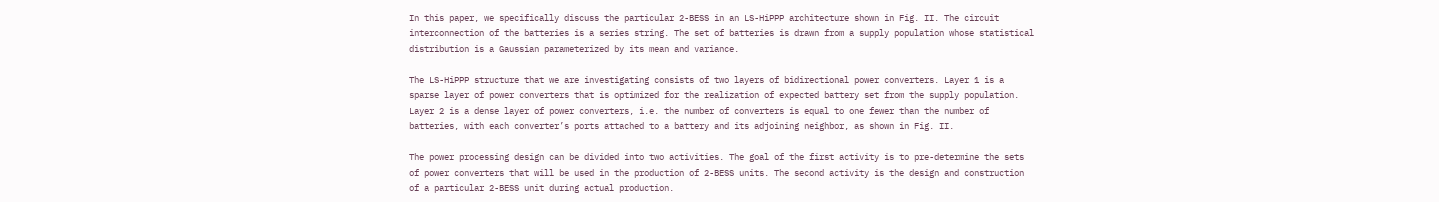In this paper, we specifically discuss the particular 2-BESS in an LS-HiPPP architecture shown in Fig. II. The circuit interconnection of the batteries is a series string. The set of batteries is drawn from a supply population whose statistical distribution is a Gaussian parameterized by its mean and variance.

The LS-HiPPP structure that we are investigating consists of two layers of bidirectional power converters. Layer 1 is a sparse layer of power converters that is optimized for the realization of expected battery set from the supply population. Layer 2 is a dense layer of power converters, i.e. the number of converters is equal to one fewer than the number of batteries, with each converter’s ports attached to a battery and its adjoining neighbor, as shown in Fig. II.

The power processing design can be divided into two activities. The goal of the first activity is to pre-determine the sets of power converters that will be used in the production of 2-BESS units. The second activity is the design and construction of a particular 2-BESS unit during actual production.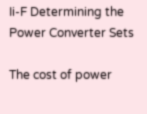Ii-F Determining the Power Converter Sets

The cost of power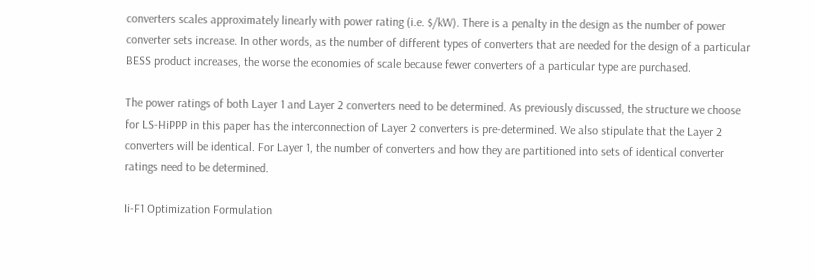converters scales approximately linearly with power rating (i.e. $/kW). There is a penalty in the design as the number of power converter sets increase. In other words, as the number of different types of converters that are needed for the design of a particular BESS product increases, the worse the economies of scale because fewer converters of a particular type are purchased.

The power ratings of both Layer 1 and Layer 2 converters need to be determined. As previously discussed, the structure we choose for LS-HiPPP in this paper has the interconnection of Layer 2 converters is pre-determined. We also stipulate that the Layer 2 converters will be identical. For Layer 1, the number of converters and how they are partitioned into sets of identical converter ratings need to be determined.

Ii-F1 Optimization Formulation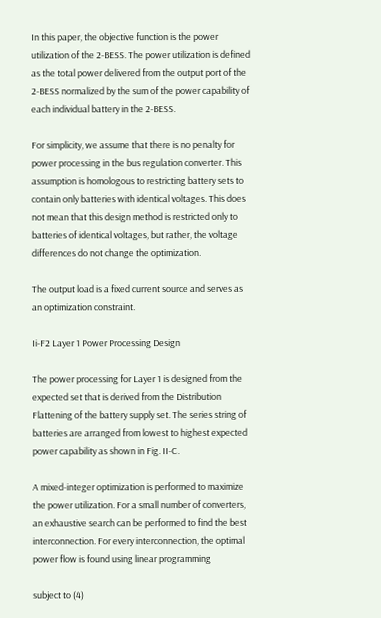In this paper, the objective function is the power utilization of the 2-BESS. The power utilization is defined as the total power delivered from the output port of the 2-BESS normalized by the sum of the power capability of each individual battery in the 2-BESS.

For simplicity, we assume that there is no penalty for power processing in the bus regulation converter. This assumption is homologous to restricting battery sets to contain only batteries with identical voltages. This does not mean that this design method is restricted only to batteries of identical voltages, but rather, the voltage differences do not change the optimization.

The output load is a fixed current source and serves as an optimization constraint.

Ii-F2 Layer 1 Power Processing Design

The power processing for Layer 1 is designed from the expected set that is derived from the Distribution Flattening of the battery supply set. The series string of batteries are arranged from lowest to highest expected power capability as shown in Fig. II-C.

A mixed-integer optimization is performed to maximize the power utilization. For a small number of converters, an exhaustive search can be performed to find the best interconnection. For every interconnection, the optimal power flow is found using linear programming

subject to (4)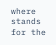where stands for the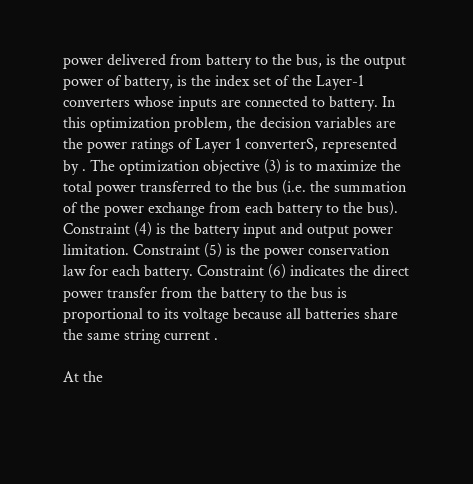power delivered from battery to the bus, is the output power of battery, is the index set of the Layer-1 converters whose inputs are connected to battery. In this optimization problem, the decision variables are the power ratings of Layer 1 converterS, represented by . The optimization objective (3) is to maximize the total power transferred to the bus (i.e. the summation of the power exchange from each battery to the bus). Constraint (4) is the battery input and output power limitation. Constraint (5) is the power conservation law for each battery. Constraint (6) indicates the direct power transfer from the battery to the bus is proportional to its voltage because all batteries share the same string current .

At the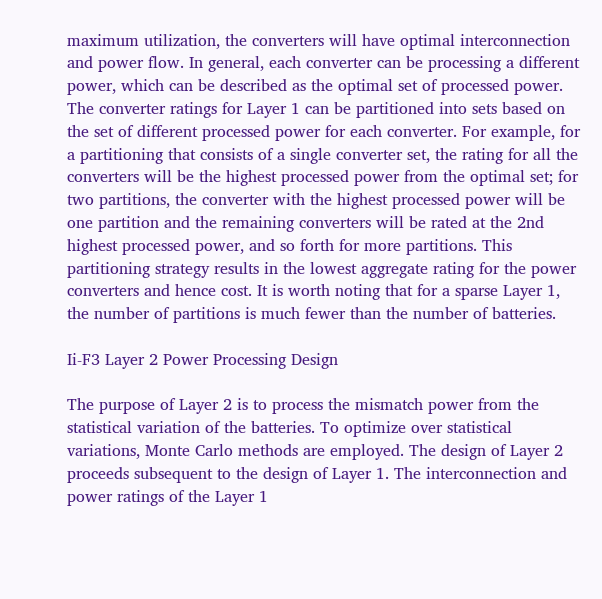maximum utilization, the converters will have optimal interconnection and power flow. In general, each converter can be processing a different power, which can be described as the optimal set of processed power. The converter ratings for Layer 1 can be partitioned into sets based on the set of different processed power for each converter. For example, for a partitioning that consists of a single converter set, the rating for all the converters will be the highest processed power from the optimal set; for two partitions, the converter with the highest processed power will be one partition and the remaining converters will be rated at the 2nd highest processed power, and so forth for more partitions. This partitioning strategy results in the lowest aggregate rating for the power converters and hence cost. It is worth noting that for a sparse Layer 1, the number of partitions is much fewer than the number of batteries.

Ii-F3 Layer 2 Power Processing Design

The purpose of Layer 2 is to process the mismatch power from the statistical variation of the batteries. To optimize over statistical variations, Monte Carlo methods are employed. The design of Layer 2 proceeds subsequent to the design of Layer 1. The interconnection and power ratings of the Layer 1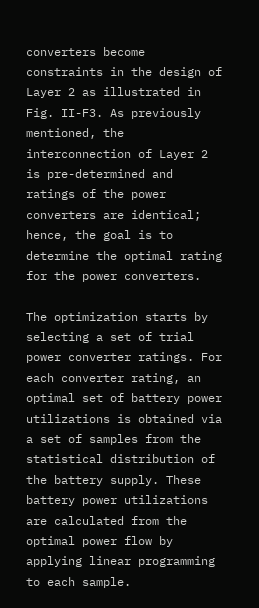converters become constraints in the design of Layer 2 as illustrated in Fig. II-F3. As previously mentioned, the interconnection of Layer 2 is pre-determined and ratings of the power converters are identical; hence, the goal is to determine the optimal rating for the power converters.

The optimization starts by selecting a set of trial power converter ratings. For each converter rating, an optimal set of battery power utilizations is obtained via a set of samples from the statistical distribution of the battery supply. These battery power utilizations are calculated from the optimal power flow by applying linear programming to each sample.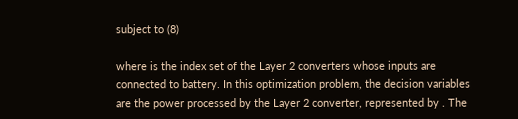subject to (8)

where is the index set of the Layer 2 converters whose inputs are connected to battery. In this optimization problem, the decision variables are the power processed by the Layer 2 converter, represented by . The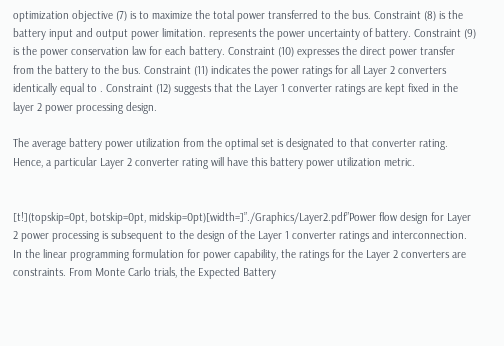optimization objective (7) is to maximize the total power transferred to the bus. Constraint (8) is the battery input and output power limitation. represents the power uncertainty of battery. Constraint (9) is the power conservation law for each battery. Constraint (10) expresses the direct power transfer from the battery to the bus. Constraint (11) indicates the power ratings for all Layer 2 converters identically equal to . Constraint (12) suggests that the Layer 1 converter ratings are kept fixed in the layer 2 power processing design.

The average battery power utilization from the optimal set is designated to that converter rating. Hence, a particular Layer 2 converter rating will have this battery power utilization metric.


[t!](topskip=0pt, botskip=0pt, midskip=0pt)[width=]”./Graphics/Layer2.pdf”Power flow design for Layer 2 power processing is subsequent to the design of the Layer 1 converter ratings and interconnection. In the linear programming formulation for power capability, the ratings for the Layer 2 converters are constraints. From Monte Carlo trials, the Expected Battery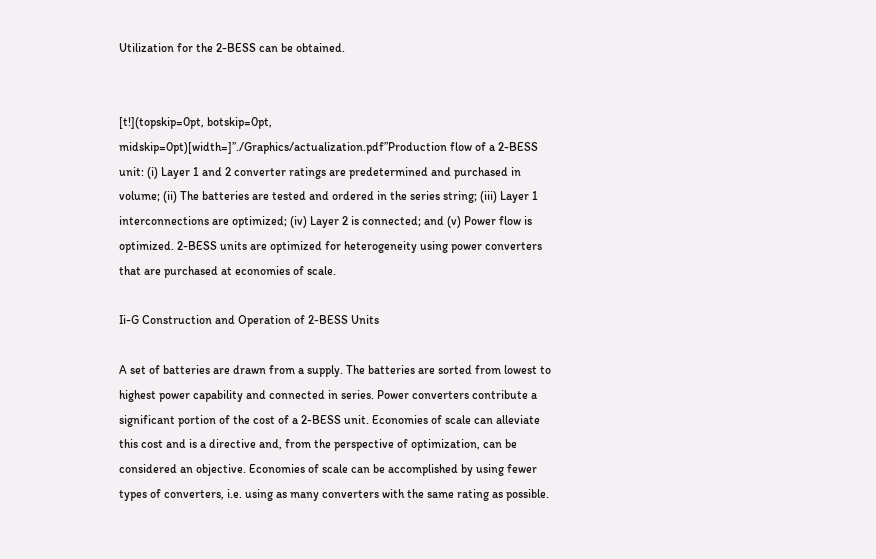Utilization for the 2-BESS can be obtained.


[t!](topskip=0pt, botskip=0pt, midskip=0pt)[width=]”./Graphics/actualization.pdf”Production flow of a 2-BESS unit: (i) Layer 1 and 2 converter ratings are predetermined and purchased in volume; (ii) The batteries are tested and ordered in the series string; (iii) Layer 1 interconnections are optimized; (iv) Layer 2 is connected; and (v) Power flow is optimized. 2-BESS units are optimized for heterogeneity using power converters that are purchased at economies of scale.

Ii-G Construction and Operation of 2-BESS Units

A set of batteries are drawn from a supply. The batteries are sorted from lowest to highest power capability and connected in series. Power converters contribute a significant portion of the cost of a 2-BESS unit. Economies of scale can alleviate this cost and is a directive and, from the perspective of optimization, can be considered an objective. Economies of scale can be accomplished by using fewer types of converters, i.e. using as many converters with the same rating as possible.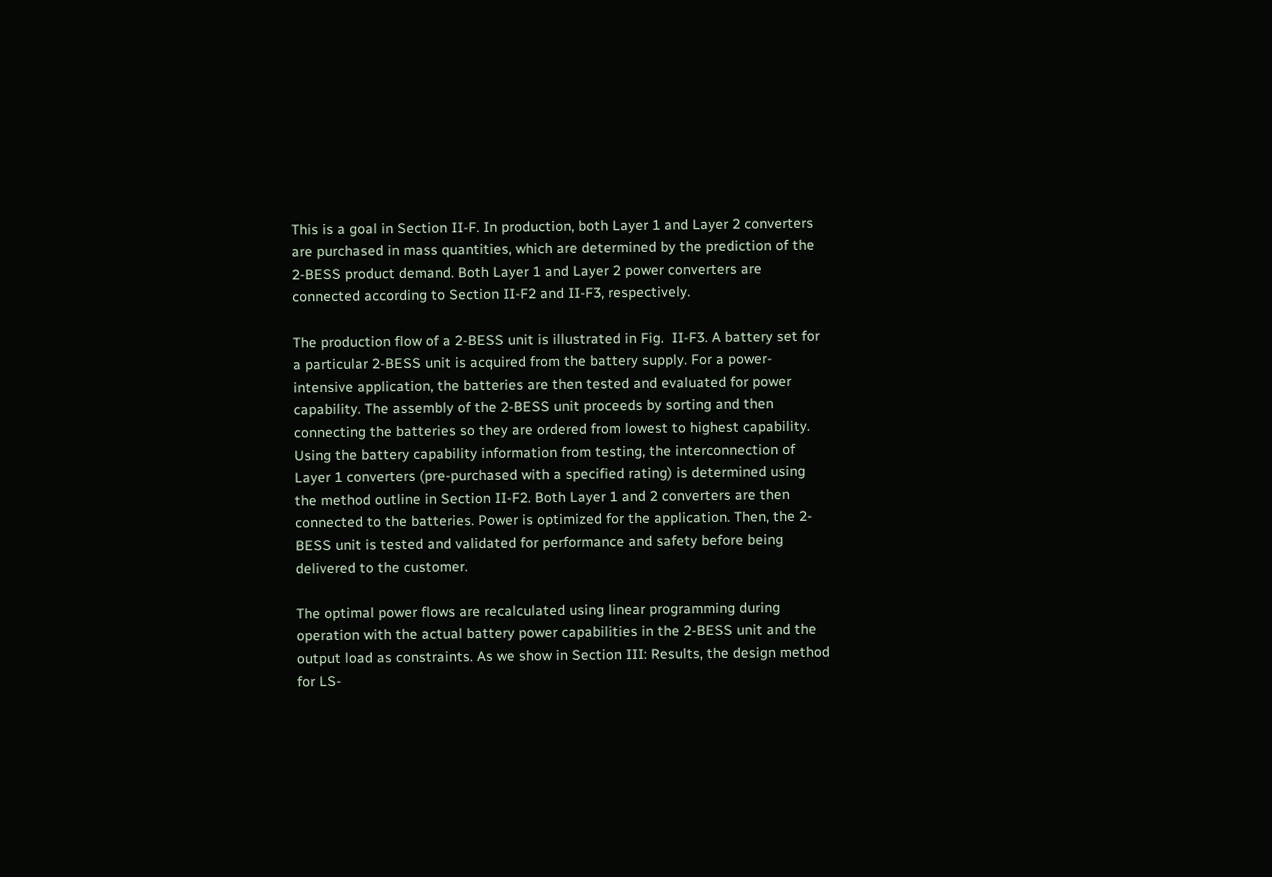This is a goal in Section II-F. In production, both Layer 1 and Layer 2 converters are purchased in mass quantities, which are determined by the prediction of the 2-BESS product demand. Both Layer 1 and Layer 2 power converters are connected according to Section II-F2 and II-F3, respectively.

The production flow of a 2-BESS unit is illustrated in Fig.  II-F3. A battery set for a particular 2-BESS unit is acquired from the battery supply. For a power-intensive application, the batteries are then tested and evaluated for power capability. The assembly of the 2-BESS unit proceeds by sorting and then connecting the batteries so they are ordered from lowest to highest capability. Using the battery capability information from testing, the interconnection of Layer 1 converters (pre-purchased with a specified rating) is determined using the method outline in Section II-F2. Both Layer 1 and 2 converters are then connected to the batteries. Power is optimized for the application. Then, the 2-BESS unit is tested and validated for performance and safety before being delivered to the customer.

The optimal power flows are recalculated using linear programming during operation with the actual battery power capabilities in the 2-BESS unit and the output load as constraints. As we show in Section III: Results, the design method for LS-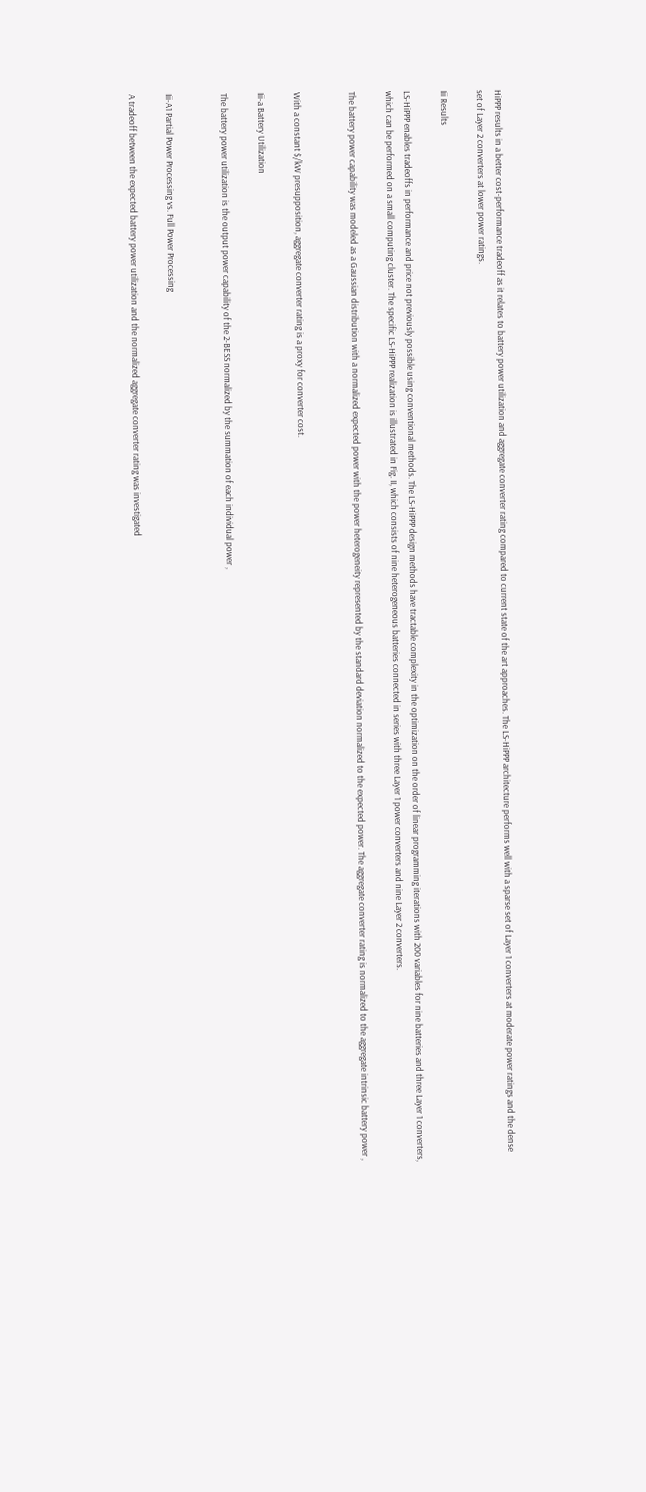HiPPP results in a better cost-performance tradeoff as it relates to battery power utilization and aggregate converter rating compared to current state of the art approaches. The LS-HiPPP architecture performs well with a sparse set of Layer 1 converters at moderate power ratings and the dense set of Layer 2 converters at lower power ratings.

Iii Results

LS-HiPPP enables tradeoffs in performance and price not previously possible using conventional methods. The LS-HiPPP design methods have tractable complexity in the optimization on the order of linear programming iterations with 200 variables for nine batteries and three Layer 1 converters, which can be performed on a small computing cluster. The specific LS-HiPPP realization is illustrated in Fig. II, which consists of nine heterogeneous batteries connected in series with three Layer 1 power converters and nine Layer 2 converters.

The battery power capability was modeled as a Gaussian distribution with a normalized expected power with the power heterogeneity represented by the standard deviation normalized to the expected power. The aggregate converter rating is normalized to the aggregate intrinsic battery power ,


With a constant $/kW presupposition, aggregate converter rating is a proxy for converter cost.

Iii-a Battery Utilization

The battery power utilization is the output power capability of the 2-BESS normalized by the summation of each individual power ,


Iii-A1 Partial Power Processing vs. Full Power Processing

A tradeoff between the expected battery power utilization and the normalized aggregate converter rating was investigated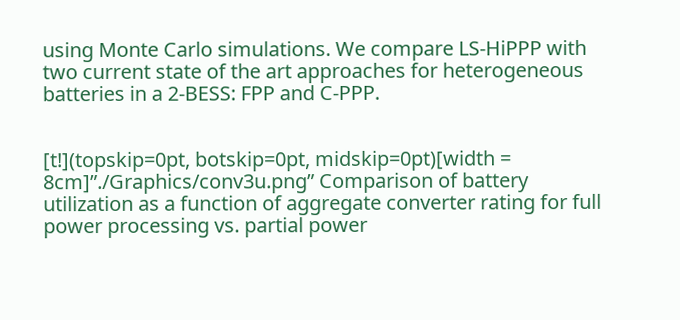using Monte Carlo simulations. We compare LS-HiPPP with two current state of the art approaches for heterogeneous batteries in a 2-BESS: FPP and C-PPP.


[t!](topskip=0pt, botskip=0pt, midskip=0pt)[width = 8cm]”./Graphics/conv3u.png” Comparison of battery utilization as a function of aggregate converter rating for full power processing vs. partial power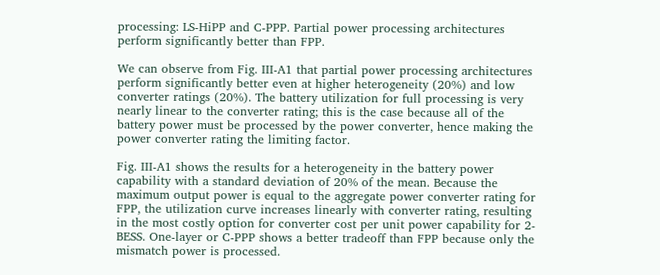processing: LS-HiPP and C-PPP. Partial power processing architectures perform significantly better than FPP.

We can observe from Fig. III-A1 that partial power processing architectures perform significantly better even at higher heterogeneity (20%) and low converter ratings (20%). The battery utilization for full processing is very nearly linear to the converter rating; this is the case because all of the battery power must be processed by the power converter, hence making the power converter rating the limiting factor.

Fig. III-A1 shows the results for a heterogeneity in the battery power capability with a standard deviation of 20% of the mean. Because the maximum output power is equal to the aggregate power converter rating for FPP, the utilization curve increases linearly with converter rating, resulting in the most costly option for converter cost per unit power capability for 2-BESS. One-layer or C-PPP shows a better tradeoff than FPP because only the mismatch power is processed.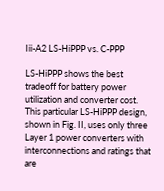Iii-A2 LS-HiPPP vs. C-PPP

LS-HiPPP shows the best tradeoff for battery power utilization and converter cost. This particular LS-HiPPP design, shown in Fig. II, uses only three Layer 1 power converters with interconnections and ratings that are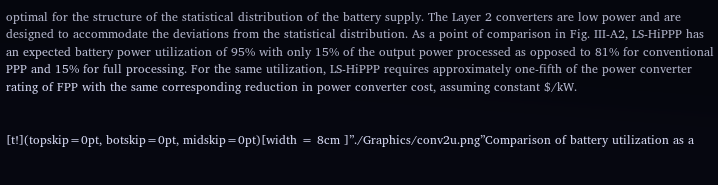optimal for the structure of the statistical distribution of the battery supply. The Layer 2 converters are low power and are designed to accommodate the deviations from the statistical distribution. As a point of comparison in Fig. III-A2, LS-HiPPP has an expected battery power utilization of 95% with only 15% of the output power processed as opposed to 81% for conventional PPP and 15% for full processing. For the same utilization, LS-HiPPP requires approximately one-fifth of the power converter rating of FPP with the same corresponding reduction in power converter cost, assuming constant $/kW.


[t!](topskip=0pt, botskip=0pt, midskip=0pt)[width = 8cm ]”./Graphics/conv2u.png”Comparison of battery utilization as a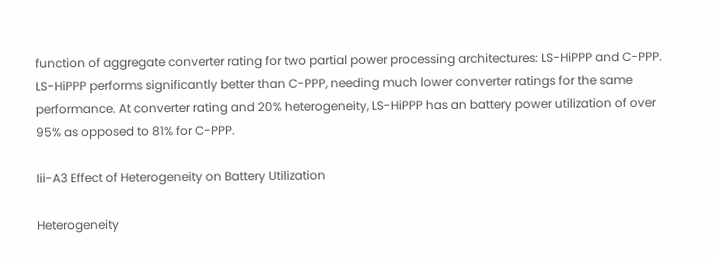function of aggregate converter rating for two partial power processing architectures: LS-HiPPP and C-PPP. LS-HiPPP performs significantly better than C-PPP, needing much lower converter ratings for the same performance. At converter rating and 20% heterogeneity, LS-HiPPP has an battery power utilization of over 95% as opposed to 81% for C-PPP.

Iii-A3 Effect of Heterogeneity on Battery Utilization

Heterogeneity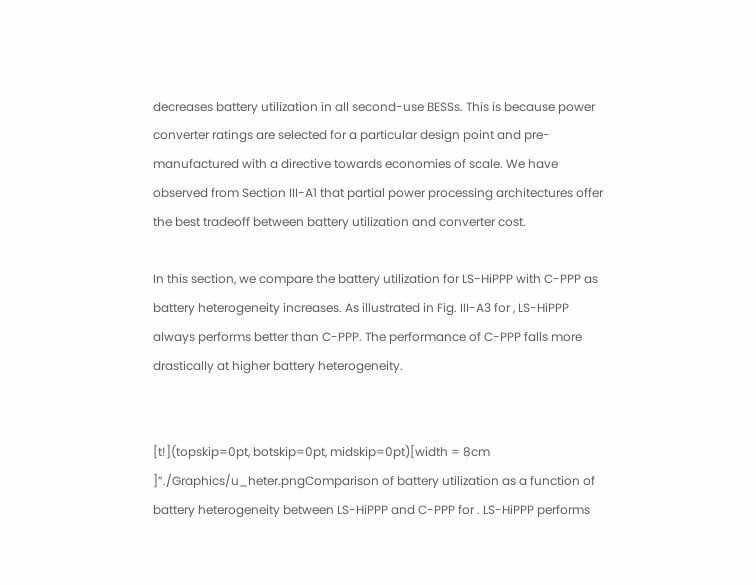decreases battery utilization in all second-use BESSs. This is because power converter ratings are selected for a particular design point and pre-manufactured with a directive towards economies of scale. We have observed from Section III-A1 that partial power processing architectures offer the best tradeoff between battery utilization and converter cost.

In this section, we compare the battery utilization for LS-HiPPP with C-PPP as battery heterogeneity increases. As illustrated in Fig. III-A3 for , LS-HiPPP always performs better than C-PPP. The performance of C-PPP falls more drastically at higher battery heterogeneity.


[t!](topskip=0pt, botskip=0pt, midskip=0pt)[width = 8cm ]”./Graphics/u_heter.pngComparison of battery utilization as a function of battery heterogeneity between LS-HiPPP and C-PPP for . LS-HiPPP performs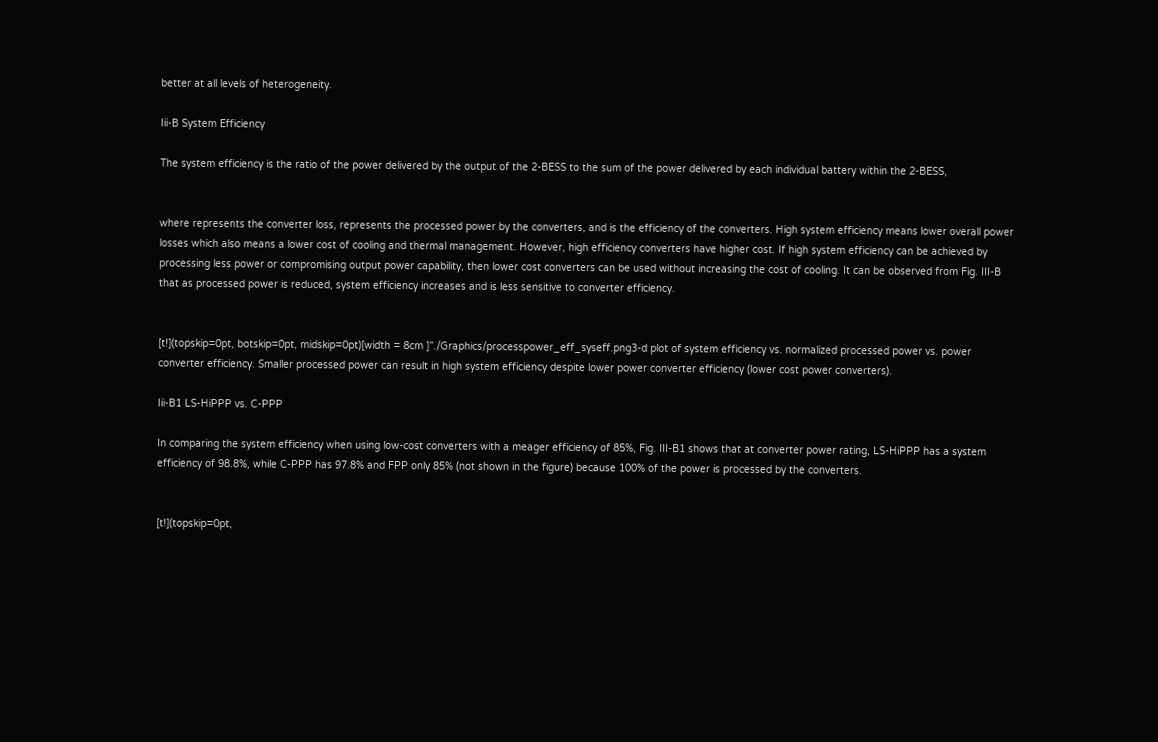better at all levels of heterogeneity.

Iii-B System Efficiency

The system efficiency is the ratio of the power delivered by the output of the 2-BESS to the sum of the power delivered by each individual battery within the 2-BESS,


where represents the converter loss, represents the processed power by the converters, and is the efficiency of the converters. High system efficiency means lower overall power losses which also means a lower cost of cooling and thermal management. However, high efficiency converters have higher cost. If high system efficiency can be achieved by processing less power or compromising output power capability, then lower cost converters can be used without increasing the cost of cooling. It can be observed from Fig. III-B that as processed power is reduced, system efficiency increases and is less sensitive to converter efficiency.


[t!](topskip=0pt, botskip=0pt, midskip=0pt)[width = 8cm ]”./Graphics/processpower_eff_syseff.png3-d plot of system efficiency vs. normalized processed power vs. power converter efficiency. Smaller processed power can result in high system efficiency despite lower power converter efficiency (lower cost power converters).

Iii-B1 LS-HiPPP vs. C-PPP

In comparing the system efficiency when using low-cost converters with a meager efficiency of 85%, Fig. III-B1 shows that at converter power rating, LS-HiPPP has a system efficiency of 98.8%, while C-PPP has 97.8% and FPP only 85% (not shown in the figure) because 100% of the power is processed by the converters.


[t!](topskip=0pt,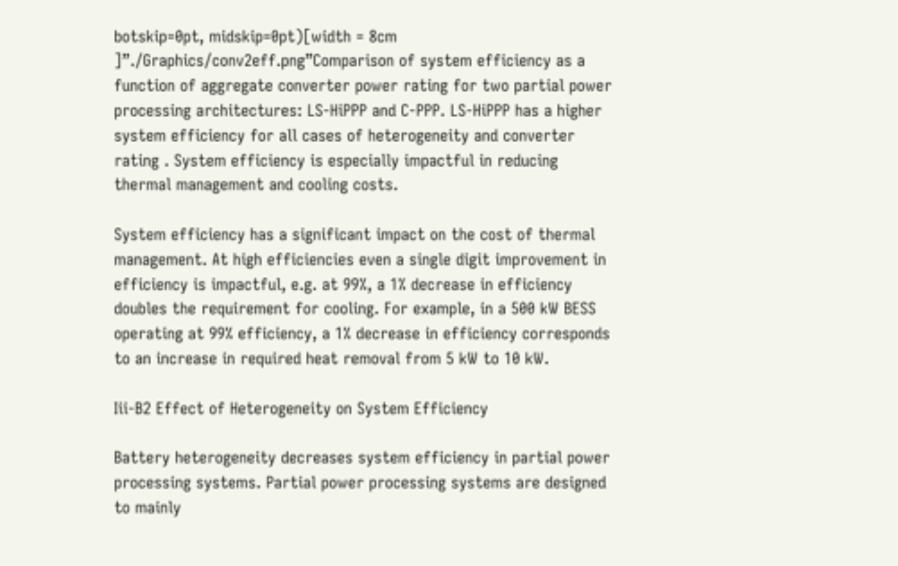botskip=0pt, midskip=0pt)[width = 8cm ]”./Graphics/conv2eff.png”Comparison of system efficiency as a function of aggregate converter power rating for two partial power processing architectures: LS-HiPPP and C-PPP. LS-HiPPP has a higher system efficiency for all cases of heterogeneity and converter rating . System efficiency is especially impactful in reducing thermal management and cooling costs.

System efficiency has a significant impact on the cost of thermal management. At high efficiencies even a single digit improvement in efficiency is impactful, e.g. at 99%, a 1% decrease in efficiency doubles the requirement for cooling. For example, in a 500 kW BESS operating at 99% efficiency, a 1% decrease in efficiency corresponds to an increase in required heat removal from 5 kW to 10 kW.

Iii-B2 Effect of Heterogeneity on System Efficiency

Battery heterogeneity decreases system efficiency in partial power processing systems. Partial power processing systems are designed to mainly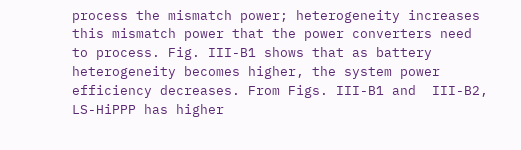process the mismatch power; heterogeneity increases this mismatch power that the power converters need to process. Fig. III-B1 shows that as battery heterogeneity becomes higher, the system power efficiency decreases. From Figs. III-B1 and  III-B2, LS-HiPPP has higher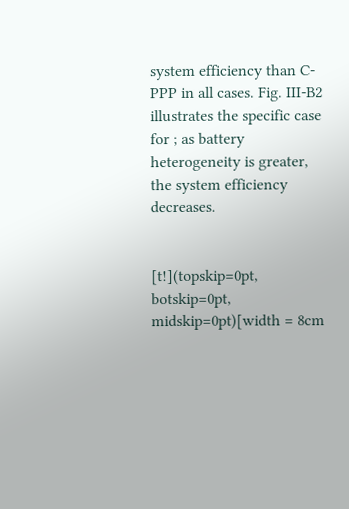system efficiency than C-PPP in all cases. Fig. III-B2 illustrates the specific case for ; as battery heterogeneity is greater, the system efficiency decreases.


[t!](topskip=0pt, botskip=0pt, midskip=0pt)[width = 8cm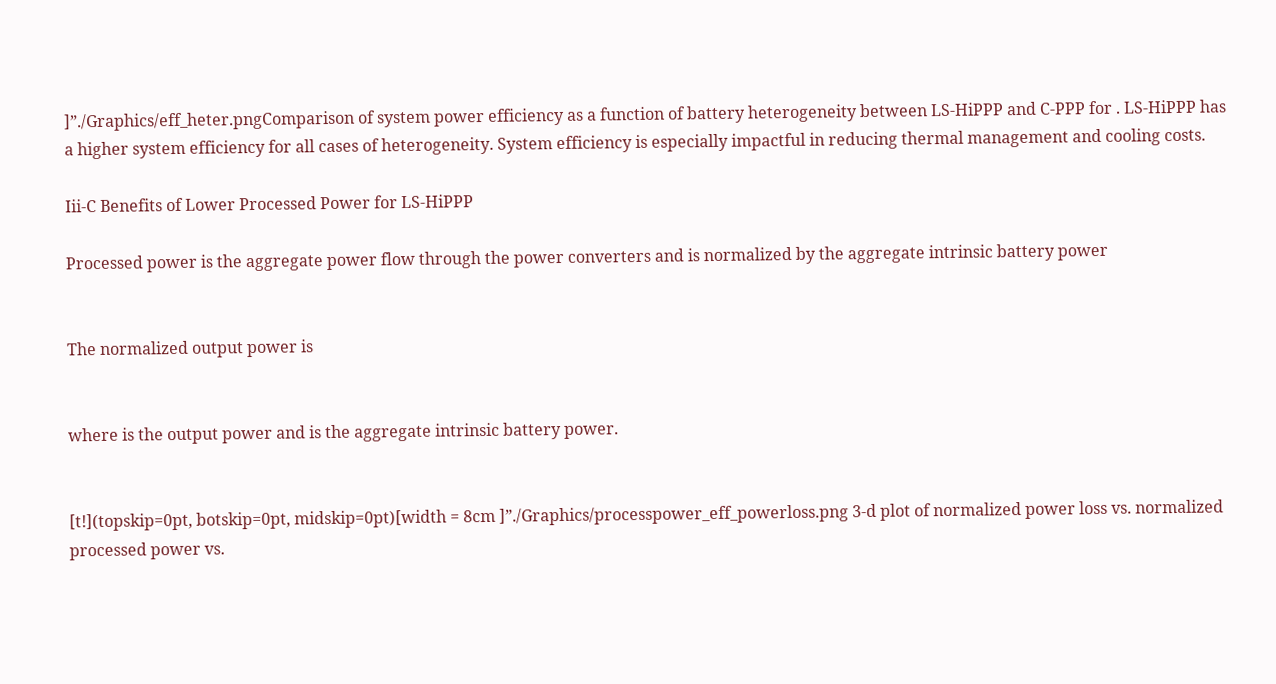]”./Graphics/eff_heter.pngComparison of system power efficiency as a function of battery heterogeneity between LS-HiPPP and C-PPP for . LS-HiPPP has a higher system efficiency for all cases of heterogeneity. System efficiency is especially impactful in reducing thermal management and cooling costs.

Iii-C Benefits of Lower Processed Power for LS-HiPPP

Processed power is the aggregate power flow through the power converters and is normalized by the aggregate intrinsic battery power


The normalized output power is


where is the output power and is the aggregate intrinsic battery power.


[t!](topskip=0pt, botskip=0pt, midskip=0pt)[width = 8cm ]”./Graphics/processpower_eff_powerloss.png 3-d plot of normalized power loss vs. normalized processed power vs.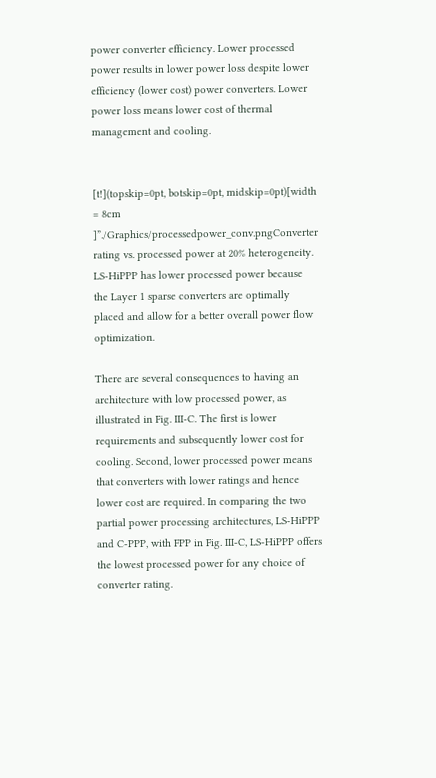power converter efficiency. Lower processed power results in lower power loss despite lower efficiency (lower cost) power converters. Lower power loss means lower cost of thermal management and cooling.


[t!](topskip=0pt, botskip=0pt, midskip=0pt)[width = 8cm ]”./Graphics/processedpower_conv.pngConverter rating vs. processed power at 20% heterogeneity. LS-HiPPP has lower processed power because the Layer 1 sparse converters are optimally placed and allow for a better overall power flow optimization.

There are several consequences to having an architecture with low processed power, as illustrated in Fig. III-C. The first is lower requirements and subsequently lower cost for cooling. Second, lower processed power means that converters with lower ratings and hence lower cost are required. In comparing the two partial power processing architectures, LS-HiPPP and C-PPP, with FPP in Fig. III-C, LS-HiPPP offers the lowest processed power for any choice of converter rating.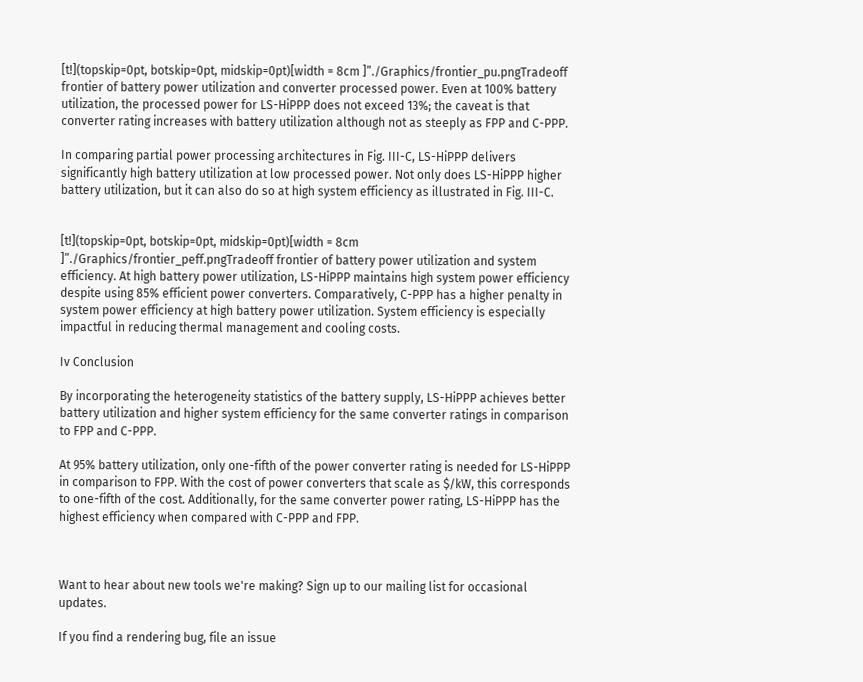[t!](topskip=0pt, botskip=0pt, midskip=0pt)[width = 8cm ]”./Graphics/frontier_pu.pngTradeoff frontier of battery power utilization and converter processed power. Even at 100% battery utilization, the processed power for LS-HiPPP does not exceed 13%; the caveat is that converter rating increases with battery utilization although not as steeply as FPP and C-PPP.

In comparing partial power processing architectures in Fig. III-C, LS-HiPPP delivers significantly high battery utilization at low processed power. Not only does LS-HiPPP higher battery utilization, but it can also do so at high system efficiency as illustrated in Fig. III-C.


[t!](topskip=0pt, botskip=0pt, midskip=0pt)[width = 8cm ]”./Graphics/frontier_peff.pngTradeoff frontier of battery power utilization and system efficiency. At high battery power utilization, LS-HiPPP maintains high system power efficiency despite using 85% efficient power converters. Comparatively, C-PPP has a higher penalty in system power efficiency at high battery power utilization. System efficiency is especially impactful in reducing thermal management and cooling costs.

Iv Conclusion

By incorporating the heterogeneity statistics of the battery supply, LS-HiPPP achieves better battery utilization and higher system efficiency for the same converter ratings in comparison to FPP and C-PPP.

At 95% battery utilization, only one-fifth of the power converter rating is needed for LS-HiPPP in comparison to FPP. With the cost of power converters that scale as $/kW, this corresponds to one-fifth of the cost. Additionally, for the same converter power rating, LS-HiPPP has the highest efficiency when compared with C-PPP and FPP.



Want to hear about new tools we're making? Sign up to our mailing list for occasional updates.

If you find a rendering bug, file an issue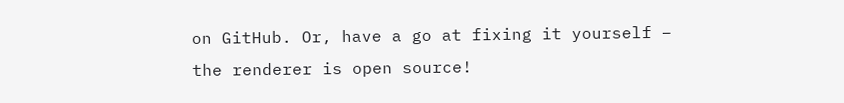on GitHub. Or, have a go at fixing it yourself – the renderer is open source!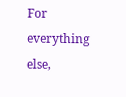For everything else,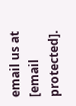email us at [email protected].